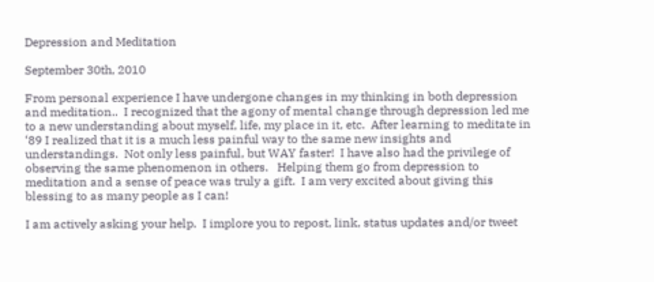Depression and Meditation

September 30th, 2010

From personal experience I have undergone changes in my thinking in both depression and meditation..  I recognized that the agony of mental change through depression led me to a new understanding about myself, life, my place in it, etc.  After learning to meditate in ‘89 I realized that it is a much less painful way to the same new insights and understandings.  Not only less painful, but WAY faster!  I have also had the privilege of observing the same phenomenon in others.   Helping them go from depression to meditation and a sense of peace was truly a gift.  I am very excited about giving this blessing to as many people as I can!

I am actively asking your help.  I implore you to repost, link, status updates and/or tweet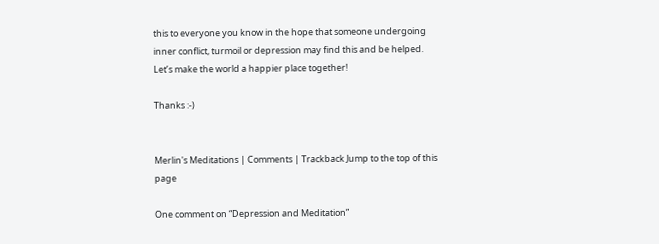this to everyone you know in the hope that someone undergoing inner conflict, turmoil or depression may find this and be helped.  Let’s make the world a happier place together!

Thanks :-)


Merlin's Meditations | Comments | Trackback Jump to the top of this page

One comment on “Depression and Meditation”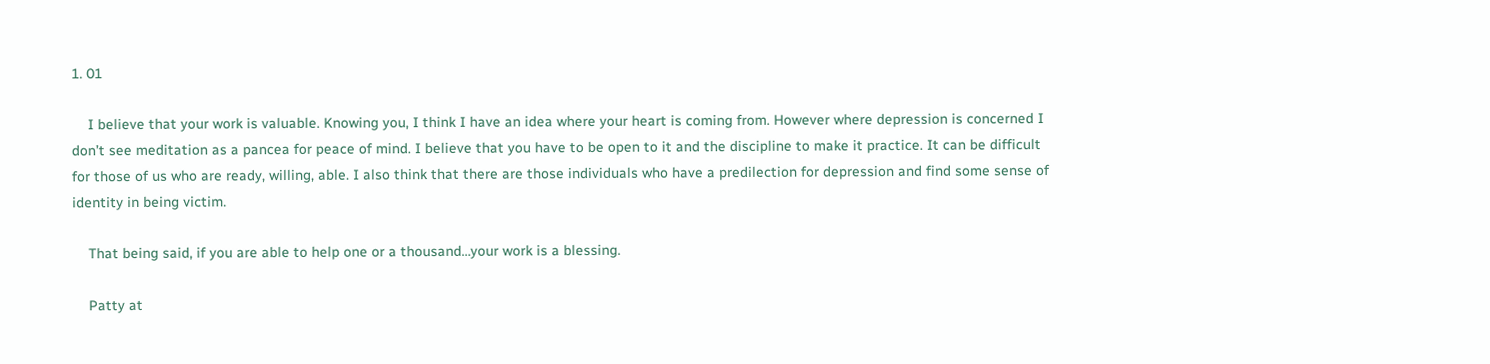1. 01

    I believe that your work is valuable. Knowing you, I think I have an idea where your heart is coming from. However where depression is concerned I don’t see meditation as a pancea for peace of mind. I believe that you have to be open to it and the discipline to make it practice. It can be difficult for those of us who are ready, willing, able. I also think that there are those individuals who have a predilection for depression and find some sense of identity in being victim.

    That being said, if you are able to help one or a thousand…your work is a blessing.

    Patty at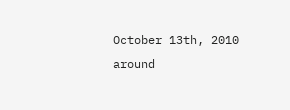October 13th, 2010 around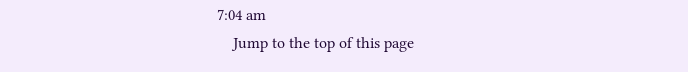7:04 am
    Jump to the top of this page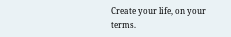Create your life, on your terms.